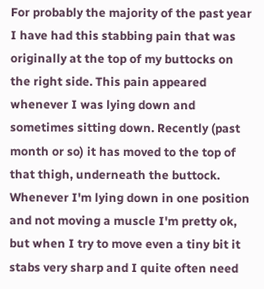For probably the majority of the past year I have had this stabbing pain that was originally at the top of my buttocks on the right side. This pain appeared whenever I was lying down and sometimes sitting down. Recently (past month or so) it has moved to the top of that thigh, underneath the buttock. Whenever I'm lying down in one position and not moving a muscle I'm pretty ok, but when I try to move even a tiny bit it stabs very sharp and I quite often need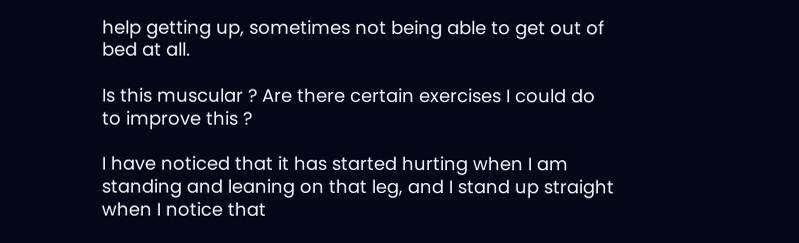help getting up, sometimes not being able to get out of bed at all.

Is this muscular ? Are there certain exercises I could do to improve this ?

I have noticed that it has started hurting when I am standing and leaning on that leg, and I stand up straight when I notice that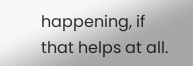happening, if that helps at all.